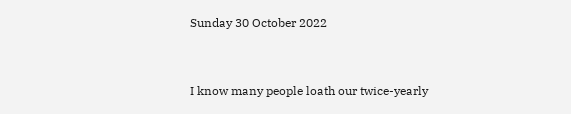Sunday 30 October 2022


I know many people loath our twice-yearly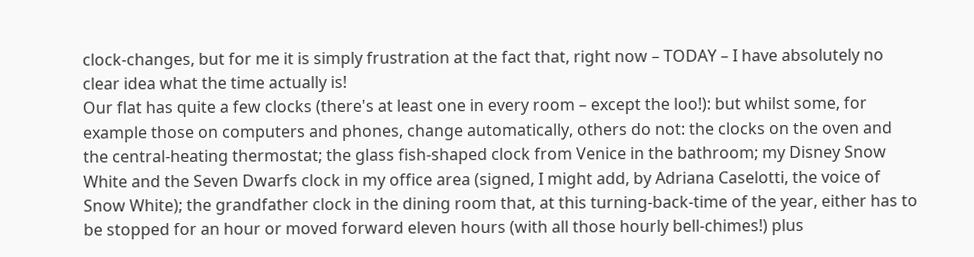clock-changes, but for me it is simply frustration at the fact that, right now – TODAY – I have absolutely no clear idea what the time actually is!
Our flat has quite a few clocks (there's at least one in every room – except the loo!): but whilst some, for example those on computers and phones, change automatically, others do not: the clocks on the oven and the central-heating thermostat; the glass fish-shaped clock from Venice in the bathroom; my Disney Snow White and the Seven Dwarfs clock in my office area (signed, I might add, by Adriana Caselotti, the voice of Snow White); the grandfather clock in the dining room that, at this turning-back-time of the year, either has to be stopped for an hour or moved forward eleven hours (with all those hourly bell-chimes!) plus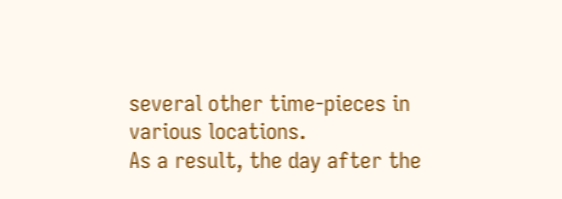several other time-pieces in various locations.
As a result, the day after the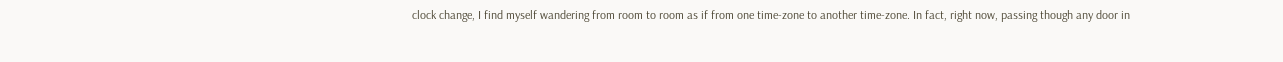clock change, I find myself wandering from room to room as if from one time-zone to another time-zone. In fact, right now, passing though any door in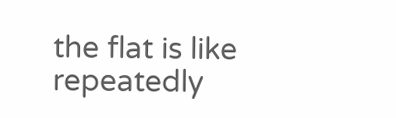the flat is like repeatedly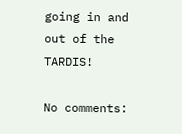going in and out of the TARDIS!

No comments: